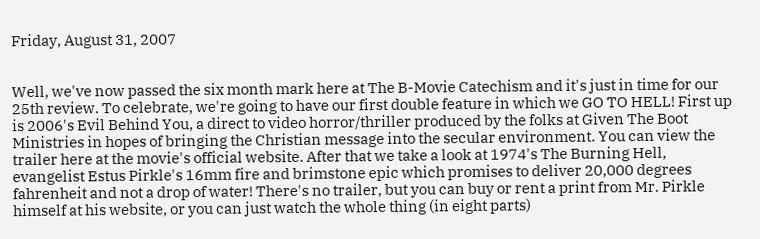Friday, August 31, 2007


Well, we've now passed the six month mark here at The B-Movie Catechism and it's just in time for our 25th review. To celebrate, we're going to have our first double feature in which we GO TO HELL! First up is 2006's Evil Behind You, a direct to video horror/thriller produced by the folks at Given The Boot Ministries in hopes of bringing the Christian message into the secular environment. You can view the trailer here at the movie's official website. After that we take a look at 1974's The Burning Hell, evangelist Estus Pirkle's 16mm fire and brimstone epic which promises to deliver 20,000 degrees fahrenheit and not a drop of water! There's no trailer, but you can buy or rent a print from Mr. Pirkle himself at his website, or you can just watch the whole thing (in eight parts)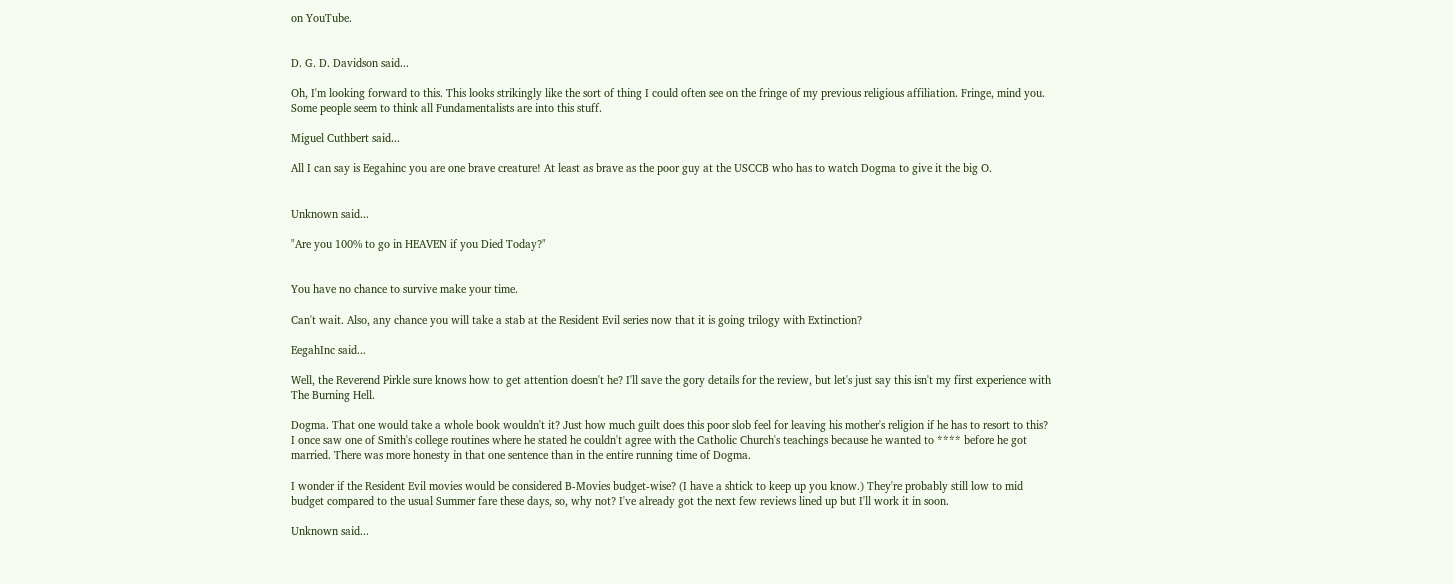on YouTube.


D. G. D. Davidson said...

Oh, I'm looking forward to this. This looks strikingly like the sort of thing I could often see on the fringe of my previous religious affiliation. Fringe, mind you. Some people seem to think all Fundamentalists are into this stuff.

Miguel Cuthbert said...

All I can say is Eegahinc you are one brave creature! At least as brave as the poor guy at the USCCB who has to watch Dogma to give it the big O.


Unknown said...

"Are you 100% to go in HEAVEN if you Died Today?"


You have no chance to survive make your time.

Can't wait. Also, any chance you will take a stab at the Resident Evil series now that it is going trilogy with Extinction?

EegahInc said...

Well, the Reverend Pirkle sure knows how to get attention doesn't he? I'll save the gory details for the review, but let's just say this isn't my first experience with The Burning Hell.

Dogma. That one would take a whole book wouldn't it? Just how much guilt does this poor slob feel for leaving his mother's religion if he has to resort to this? I once saw one of Smith's college routines where he stated he couldn't agree with the Catholic Church's teachings because he wanted to **** before he got married. There was more honesty in that one sentence than in the entire running time of Dogma.

I wonder if the Resident Evil movies would be considered B-Movies budget-wise? (I have a shtick to keep up you know.) They're probably still low to mid budget compared to the usual Summer fare these days, so, why not? I've already got the next few reviews lined up but I'll work it in soon.

Unknown said...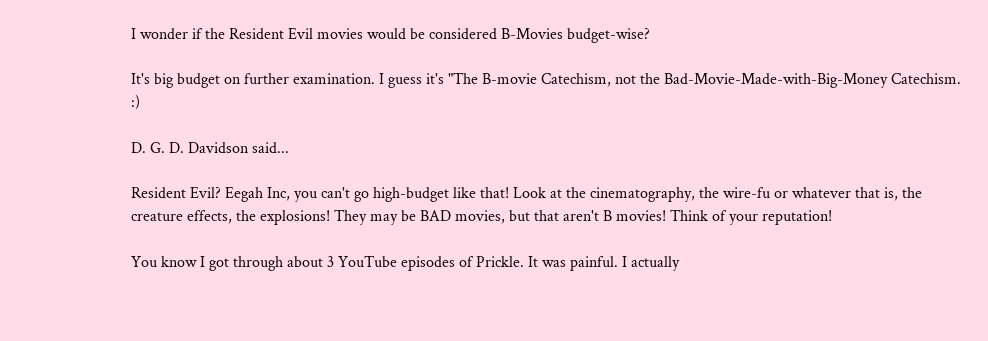I wonder if the Resident Evil movies would be considered B-Movies budget-wise?

It's big budget on further examination. I guess it's "The B-movie Catechism, not the Bad-Movie-Made-with-Big-Money Catechism. :)

D. G. D. Davidson said...

Resident Evil? Eegah Inc, you can't go high-budget like that! Look at the cinematography, the wire-fu or whatever that is, the creature effects, the explosions! They may be BAD movies, but that aren't B movies! Think of your reputation!

You know I got through about 3 YouTube episodes of Prickle. It was painful. I actually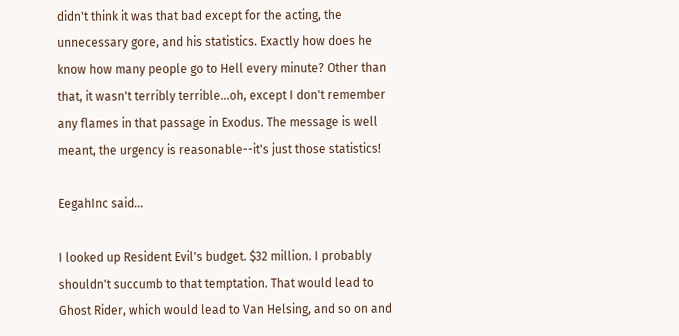didn't think it was that bad except for the acting, the unnecessary gore, and his statistics. Exactly how does he know how many people go to Hell every minute? Other than that, it wasn't terribly terrible...oh, except I don't remember any flames in that passage in Exodus. The message is well meant, the urgency is reasonable--it's just those statistics!

EegahInc said...

I looked up Resident Evil's budget. $32 million. I probably shouldn't succumb to that temptation. That would lead to Ghost Rider, which would lead to Van Helsing, and so on and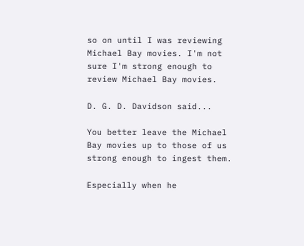so on until I was reviewing Michael Bay movies. I'm not sure I'm strong enough to review Michael Bay movies.

D. G. D. Davidson said...

You better leave the Michael Bay movies up to those of us strong enough to ingest them.

Especially when he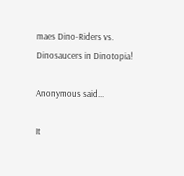maes Dino-Riders vs. Dinosaucers in Dinotopia!

Anonymous said...

It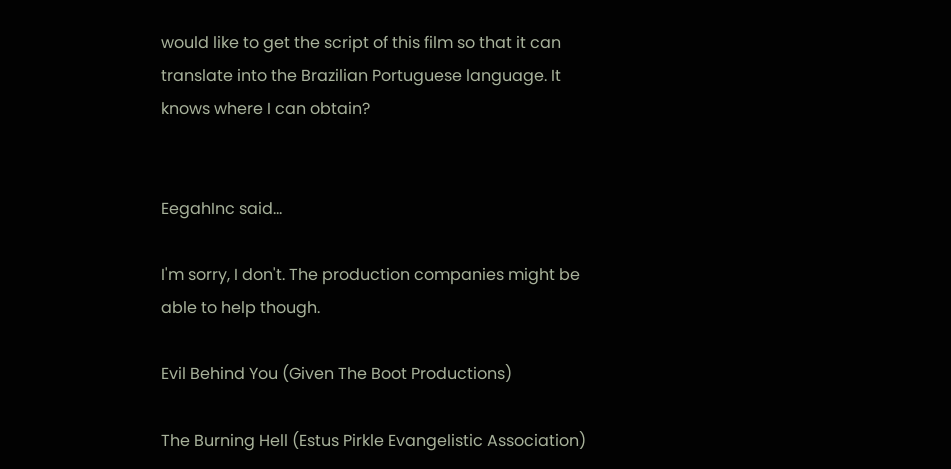would like to get the script of this film so that it can translate into the Brazilian Portuguese language. It knows where I can obtain?


EegahInc said...

I'm sorry, I don't. The production companies might be able to help though.

Evil Behind You (Given The Boot Productions)

The Burning Hell (Estus Pirkle Evangelistic Association)